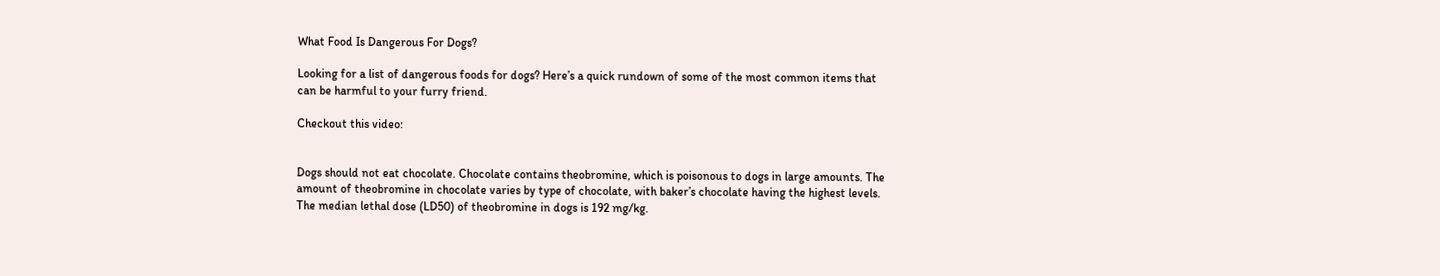What Food Is Dangerous For Dogs?

Looking for a list of dangerous foods for dogs? Here’s a quick rundown of some of the most common items that can be harmful to your furry friend.

Checkout this video:


Dogs should not eat chocolate. Chocolate contains theobromine, which is poisonous to dogs in large amounts. The amount of theobromine in chocolate varies by type of chocolate, with baker’s chocolate having the highest levels. The median lethal dose (LD50) of theobromine in dogs is 192 mg/kg.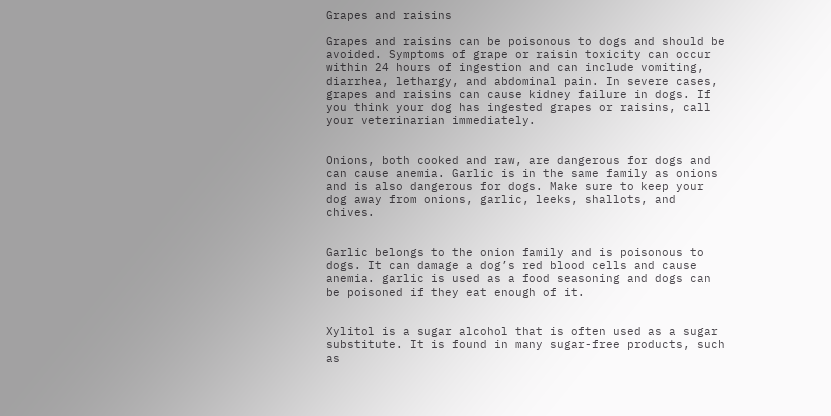Grapes and raisins

Grapes and raisins can be poisonous to dogs and should be avoided. Symptoms of grape or raisin toxicity can occur within 24 hours of ingestion and can include vomiting, diarrhea, lethargy, and abdominal pain. In severe cases, grapes and raisins can cause kidney failure in dogs. If you think your dog has ingested grapes or raisins, call your veterinarian immediately.


Onions, both cooked and raw, are dangerous for dogs and can cause anemia. Garlic is in the same family as onions and is also dangerous for dogs. Make sure to keep your dog away from onions, garlic, leeks, shallots, and chives.


Garlic belongs to the onion family and is poisonous to dogs. It can damage a dog’s red blood cells and cause anemia. garlic is used as a food seasoning and dogs can be poisoned if they eat enough of it.


Xylitol is a sugar alcohol that is often used as a sugar substitute. It is found in many sugar-free products, such as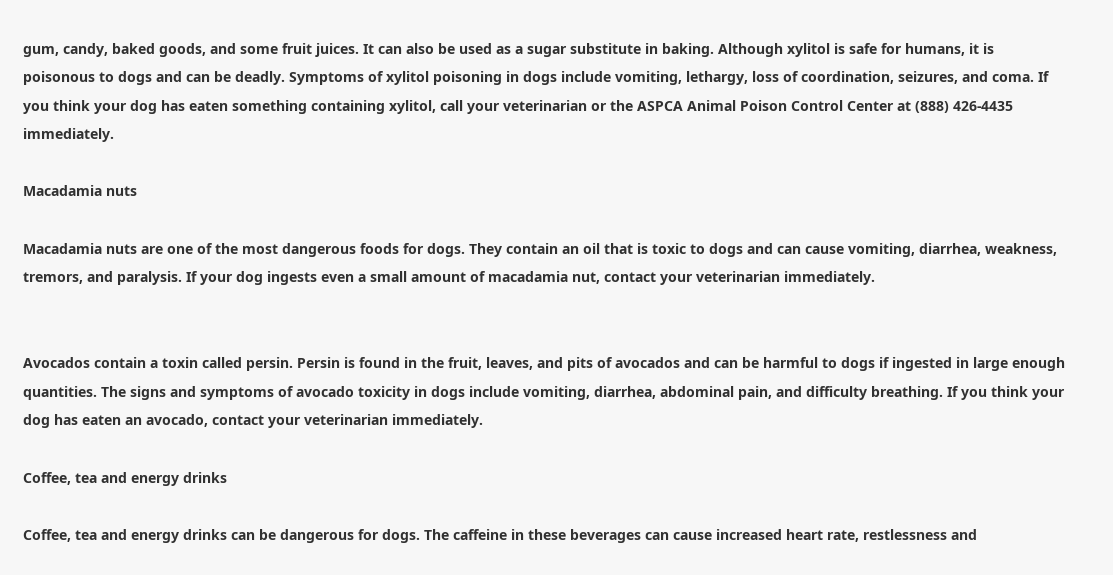gum, candy, baked goods, and some fruit juices. It can also be used as a sugar substitute in baking. Although xylitol is safe for humans, it is poisonous to dogs and can be deadly. Symptoms of xylitol poisoning in dogs include vomiting, lethargy, loss of coordination, seizures, and coma. If you think your dog has eaten something containing xylitol, call your veterinarian or the ASPCA Animal Poison Control Center at (888) 426-4435 immediately.

Macadamia nuts

Macadamia nuts are one of the most dangerous foods for dogs. They contain an oil that is toxic to dogs and can cause vomiting, diarrhea, weakness, tremors, and paralysis. If your dog ingests even a small amount of macadamia nut, contact your veterinarian immediately.


Avocados contain a toxin called persin. Persin is found in the fruit, leaves, and pits of avocados and can be harmful to dogs if ingested in large enough quantities. The signs and symptoms of avocado toxicity in dogs include vomiting, diarrhea, abdominal pain, and difficulty breathing. If you think your dog has eaten an avocado, contact your veterinarian immediately.

Coffee, tea and energy drinks

Coffee, tea and energy drinks can be dangerous for dogs. The caffeine in these beverages can cause increased heart rate, restlessness and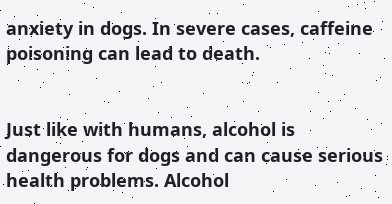anxiety in dogs. In severe cases, caffeine poisoning can lead to death.


Just like with humans, alcohol is dangerous for dogs and can cause serious health problems. Alcohol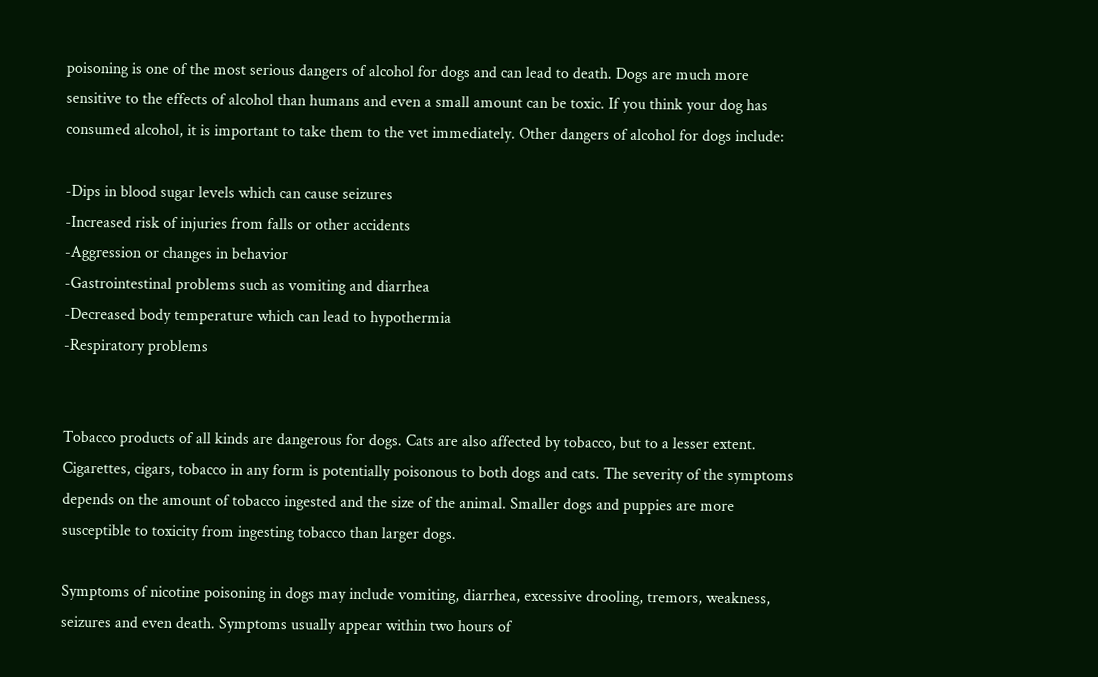poisoning is one of the most serious dangers of alcohol for dogs and can lead to death. Dogs are much more sensitive to the effects of alcohol than humans and even a small amount can be toxic. If you think your dog has consumed alcohol, it is important to take them to the vet immediately. Other dangers of alcohol for dogs include:

-Dips in blood sugar levels which can cause seizures
-Increased risk of injuries from falls or other accidents
-Aggression or changes in behavior
-Gastrointestinal problems such as vomiting and diarrhea
-Decreased body temperature which can lead to hypothermia
-Respiratory problems


Tobacco products of all kinds are dangerous for dogs. Cats are also affected by tobacco, but to a lesser extent. Cigarettes, cigars, tobacco in any form is potentially poisonous to both dogs and cats. The severity of the symptoms depends on the amount of tobacco ingested and the size of the animal. Smaller dogs and puppies are more susceptible to toxicity from ingesting tobacco than larger dogs.

Symptoms of nicotine poisoning in dogs may include vomiting, diarrhea, excessive drooling, tremors, weakness, seizures and even death. Symptoms usually appear within two hours of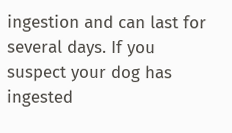ingestion and can last for several days. If you suspect your dog has ingested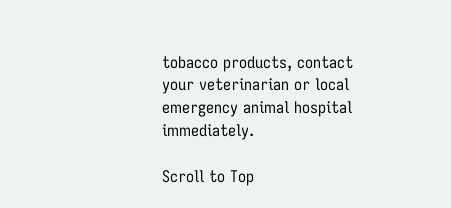tobacco products, contact your veterinarian or local emergency animal hospital immediately.

Scroll to Top